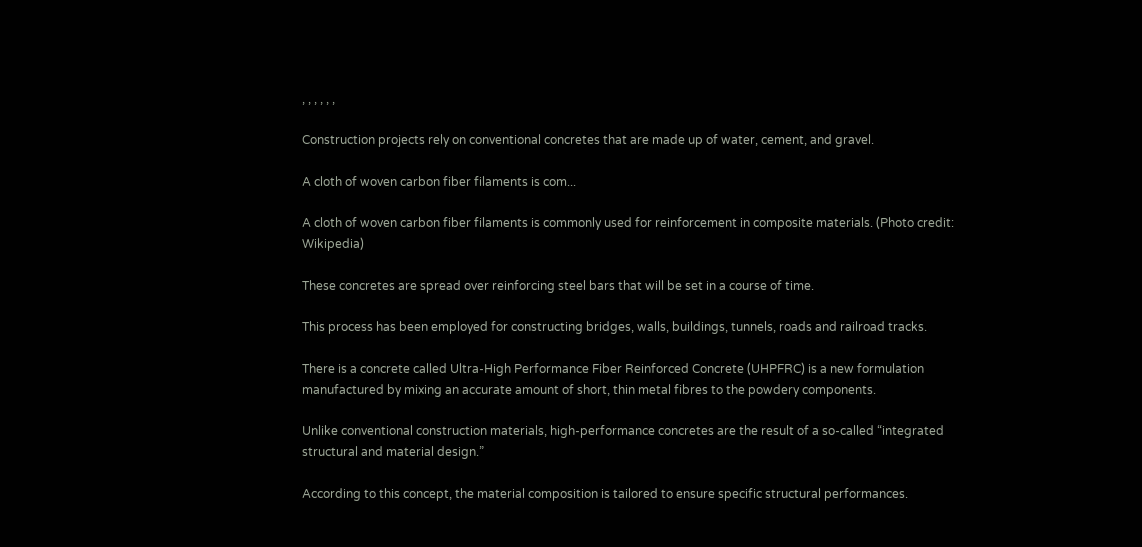, , , , , ,

Construction projects rely on conventional concretes that are made up of water, cement, and gravel.

A cloth of woven carbon fiber filaments is com...

A cloth of woven carbon fiber filaments is commonly used for reinforcement in composite materials. (Photo credit: Wikipedia)

These concretes are spread over reinforcing steel bars that will be set in a course of time.

This process has been employed for constructing bridges, walls, buildings, tunnels, roads and railroad tracks.

There is a concrete called Ultra-High Performance Fiber Reinforced Concrete (UHPFRC) is a new formulation manufactured by mixing an accurate amount of short, thin metal fibres to the powdery components.

Unlike conventional construction materials, high-performance concretes are the result of a so-called “integrated structural and material design.”

According to this concept, the material composition is tailored to ensure specific structural performances.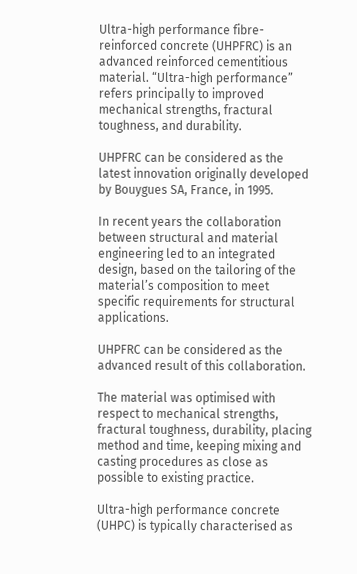Ultra-high performance fibre-reinforced concrete (UHPFRC) is an advanced reinforced cementitious material. “Ultra-high performance” refers principally to improved mechanical strengths, fractural toughness, and durability.

UHPFRC can be considered as the latest innovation originally developed by Bouygues SA, France, in 1995.

In recent years the collaboration between structural and material engineering led to an integrated design, based on the tailoring of the material’s composition to meet specific requirements for structural applications.

UHPFRC can be considered as the advanced result of this collaboration.

The material was optimised with respect to mechanical strengths, fractural toughness, durability, placing method and time, keeping mixing and casting procedures as close as possible to existing practice.

Ultra-high performance concrete (UHPC) is typically characterised as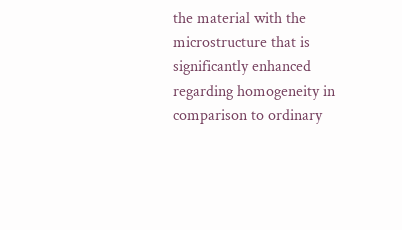the material with the microstructure that is significantly enhanced regarding homogeneity in comparison to ordinary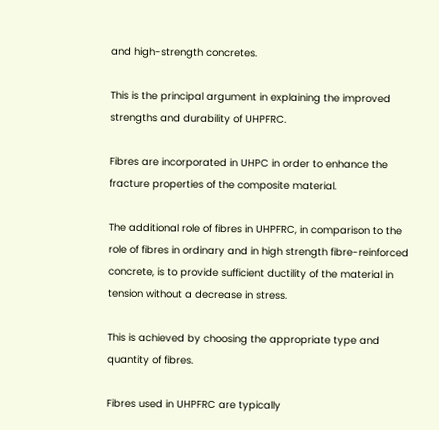and high-strength concretes.

This is the principal argument in explaining the improved strengths and durability of UHPFRC.

Fibres are incorporated in UHPC in order to enhance the fracture properties of the composite material.

The additional role of fibres in UHPFRC, in comparison to the role of fibres in ordinary and in high strength fibre-reinforced concrete, is to provide sufficient ductility of the material in tension without a decrease in stress.

This is achieved by choosing the appropriate type and quantity of fibres.

Fibres used in UHPFRC are typically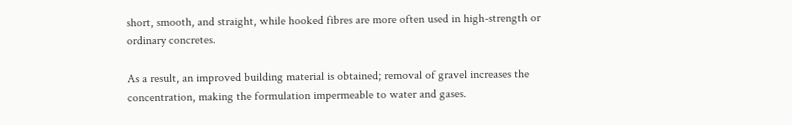short, smooth, and straight, while hooked fibres are more often used in high-strength or ordinary concretes.

As a result, an improved building material is obtained; removal of gravel increases the concentration, making the formulation impermeable to water and gases.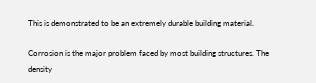This is demonstrated to be an extremely durable building material.

Corrosion is the major problem faced by most building structures. The density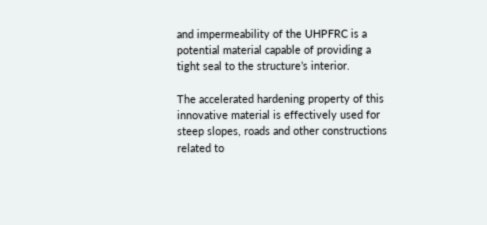and impermeability of the UHPFRC is a potential material capable of providing a tight seal to the structure’s interior.

The accelerated hardening property of this innovative material is effectively used for steep slopes, roads and other constructions related to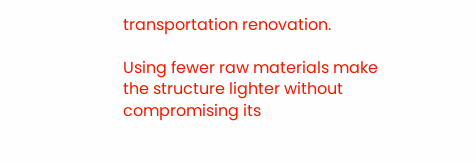transportation renovation.

Using fewer raw materials make the structure lighter without compromising its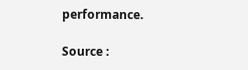performance.

Source :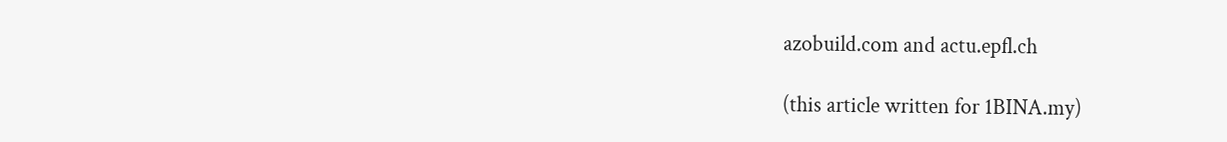azobuild.com and actu.epfl.ch

(this article written for 1BINA.my)